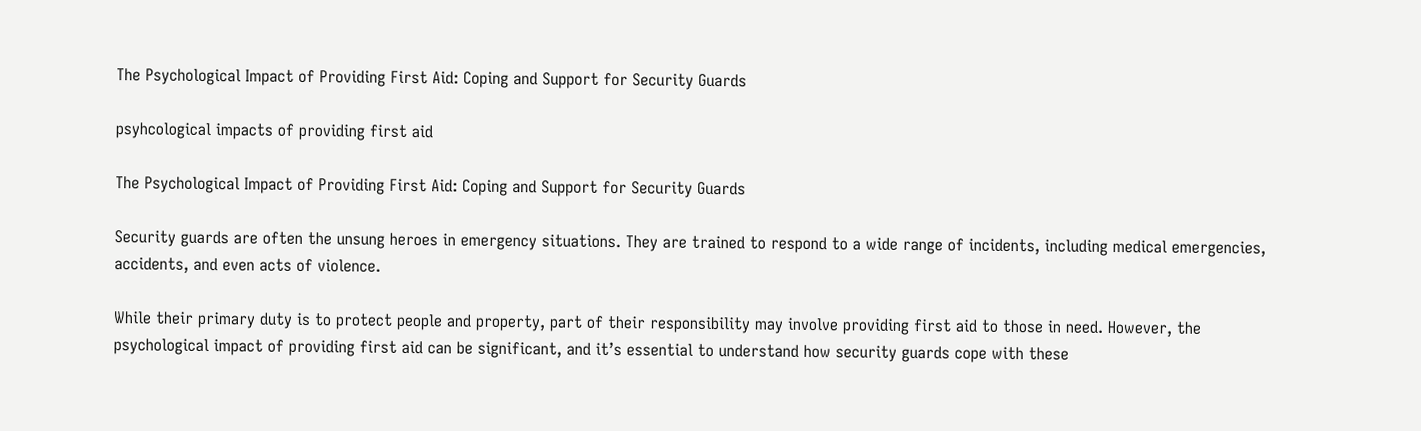The Psychological Impact of Providing First Aid: Coping and Support for Security Guards

psyhcological impacts of providing first aid

The Psychological Impact of Providing First Aid: Coping and Support for Security Guards

Security guards are often the unsung heroes in emergency situations. They are trained to respond to a wide range of incidents, including medical emergencies, accidents, and even acts of violence.

While their primary duty is to protect people and property, part of their responsibility may involve providing first aid to those in need. However, the psychological impact of providing first aid can be significant, and it’s essential to understand how security guards cope with these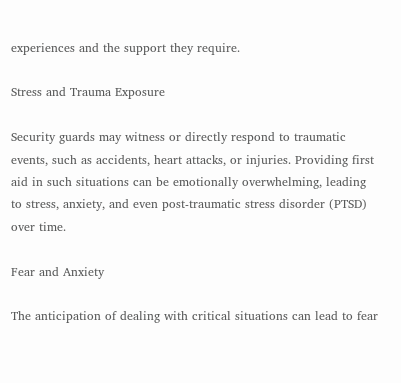experiences and the support they require.

Stress and Trauma Exposure

Security guards may witness or directly respond to traumatic events, such as accidents, heart attacks, or injuries. Providing first aid in such situations can be emotionally overwhelming, leading to stress, anxiety, and even post-traumatic stress disorder (PTSD) over time.

Fear and Anxiety

The anticipation of dealing with critical situations can lead to fear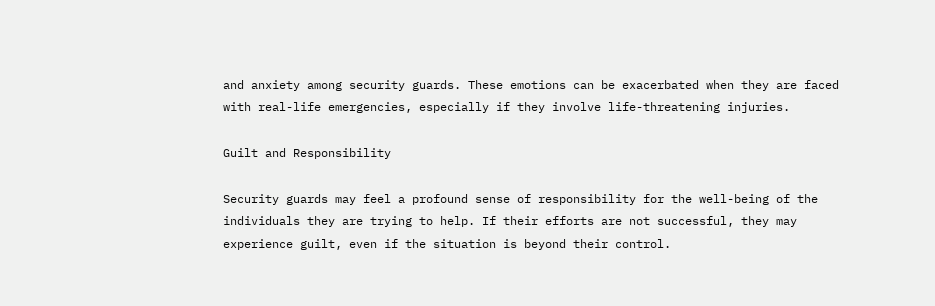and anxiety among security guards. These emotions can be exacerbated when they are faced with real-life emergencies, especially if they involve life-threatening injuries.

Guilt and Responsibility

Security guards may feel a profound sense of responsibility for the well-being of the individuals they are trying to help. If their efforts are not successful, they may experience guilt, even if the situation is beyond their control.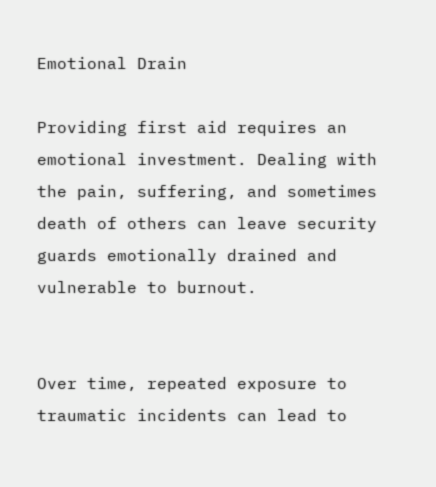Emotional Drain

Providing first aid requires an emotional investment. Dealing with the pain, suffering, and sometimes death of others can leave security guards emotionally drained and vulnerable to burnout.


Over time, repeated exposure to traumatic incidents can lead to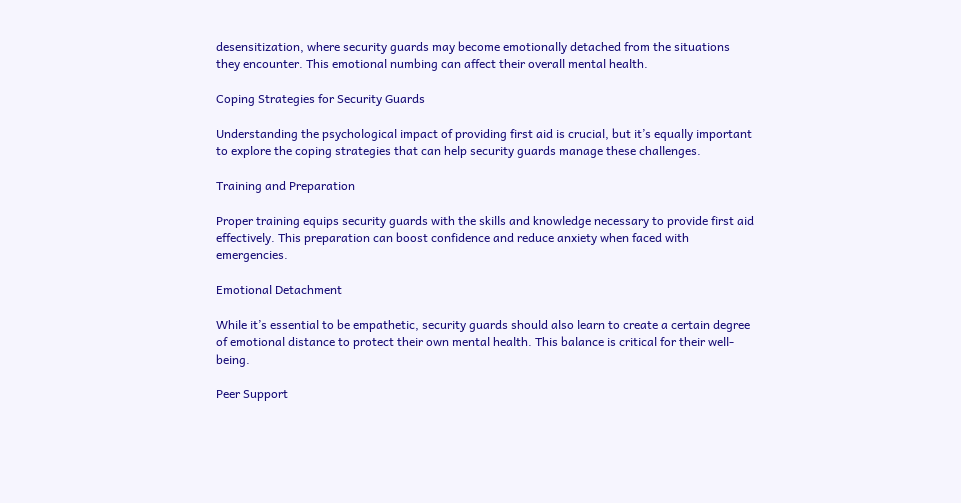desensitization, where security guards may become emotionally detached from the situations they encounter. This emotional numbing can affect their overall mental health.

Coping Strategies for Security Guards

Understanding the psychological impact of providing first aid is crucial, but it’s equally important to explore the coping strategies that can help security guards manage these challenges.

Training and Preparation

Proper training equips security guards with the skills and knowledge necessary to provide first aid effectively. This preparation can boost confidence and reduce anxiety when faced with emergencies.

Emotional Detachment

While it’s essential to be empathetic, security guards should also learn to create a certain degree of emotional distance to protect their own mental health. This balance is critical for their well-being.

Peer Support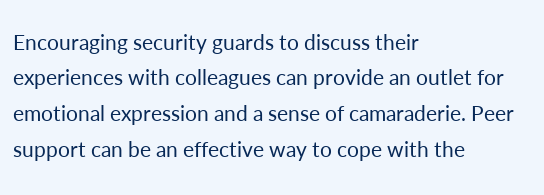Encouraging security guards to discuss their experiences with colleagues can provide an outlet for emotional expression and a sense of camaraderie. Peer support can be an effective way to cope with the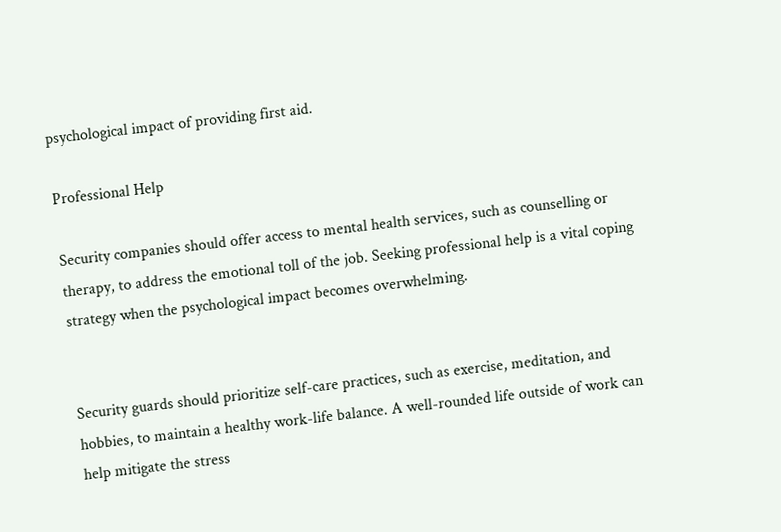psychological impact of providing first aid.

Professional Help

Security companies should offer access to mental health services, such as counselling or therapy, to address the emotional toll of the job. Seeking professional help is a vital coping strategy when the psychological impact becomes overwhelming.


Security guards should prioritize self-care practices, such as exercise, meditation, and hobbies, to maintain a healthy work-life balance. A well-rounded life outside of work can help mitigate the stress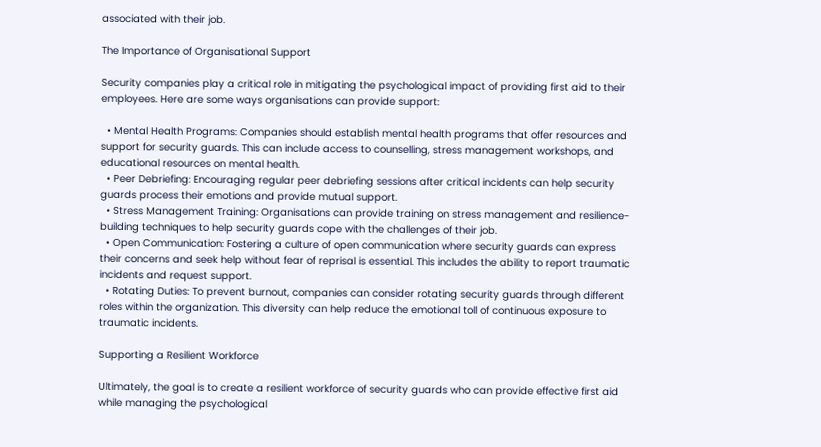associated with their job.

The Importance of Organisational Support

Security companies play a critical role in mitigating the psychological impact of providing first aid to their employees. Here are some ways organisations can provide support:

  • Mental Health Programs: Companies should establish mental health programs that offer resources and support for security guards. This can include access to counselling, stress management workshops, and educational resources on mental health.
  • Peer Debriefing: Encouraging regular peer debriefing sessions after critical incidents can help security guards process their emotions and provide mutual support.
  • Stress Management Training: Organisations can provide training on stress management and resilience-building techniques to help security guards cope with the challenges of their job.
  • Open Communication: Fostering a culture of open communication where security guards can express their concerns and seek help without fear of reprisal is essential. This includes the ability to report traumatic incidents and request support.
  • Rotating Duties: To prevent burnout, companies can consider rotating security guards through different roles within the organization. This diversity can help reduce the emotional toll of continuous exposure to traumatic incidents.

Supporting a Resilient Workforce

Ultimately, the goal is to create a resilient workforce of security guards who can provide effective first aid while managing the psychological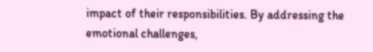impact of their responsibilities. By addressing the emotional challenges,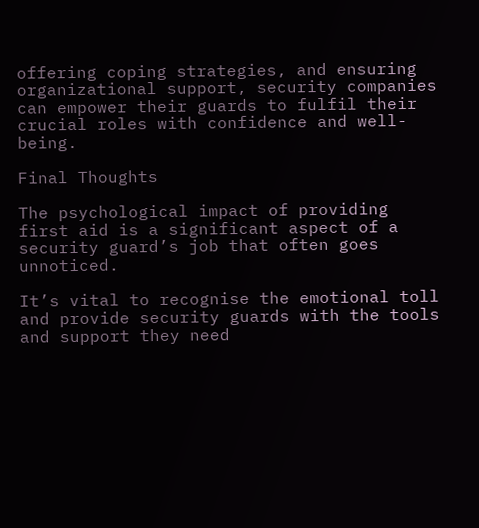offering coping strategies, and ensuring organizational support, security companies can empower their guards to fulfil their crucial roles with confidence and well-being.

Final Thoughts

The psychological impact of providing first aid is a significant aspect of a security guard’s job that often goes unnoticed.

It’s vital to recognise the emotional toll and provide security guards with the tools and support they need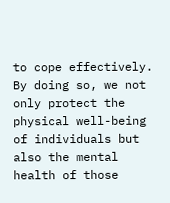to cope effectively. By doing so, we not only protect the physical well-being of individuals but also the mental health of those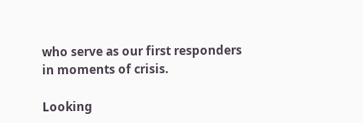who serve as our first responders in moments of crisis.

Looking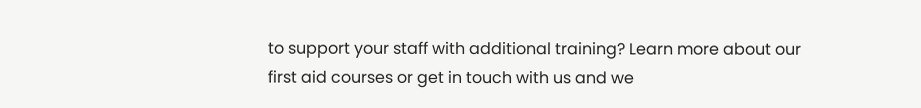to support your staff with additional training? Learn more about our first aid courses or get in touch with us and we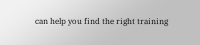can help you find the right training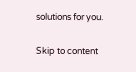solutions for you.

Skip to content